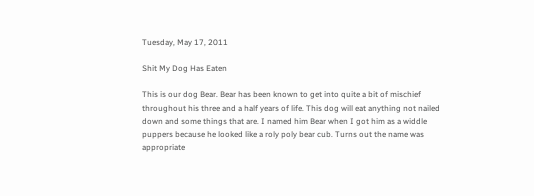Tuesday, May 17, 2011

Shit My Dog Has Eaten

This is our dog Bear. Bear has been known to get into quite a bit of mischief throughout his three and a half years of life. This dog will eat anything not nailed down and some things that are. I named him Bear when I got him as a widdle puppers because he looked like a roly poly bear cub. Turns out the name was appropriate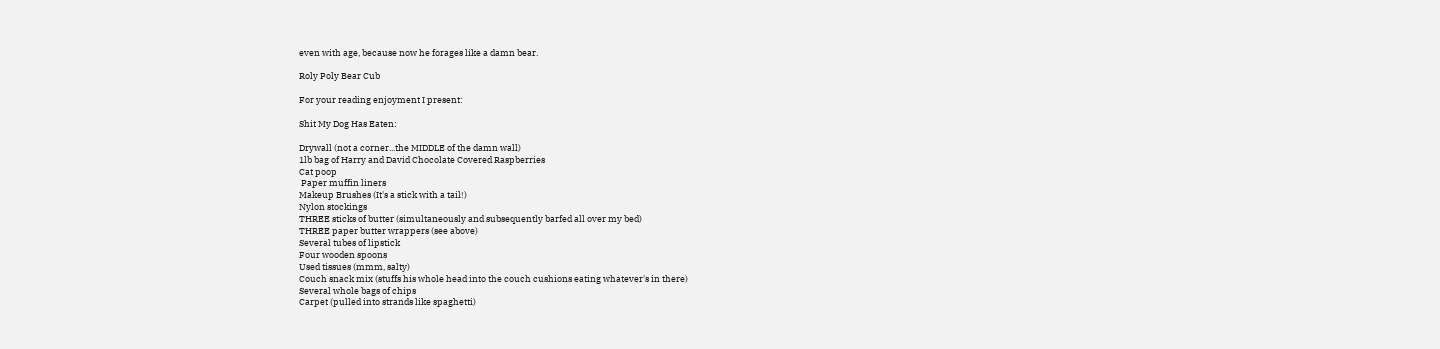even with age, because now he forages like a damn bear.

Roly Poly Bear Cub

For your reading enjoyment I present:

Shit My Dog Has Eaten:

Drywall (not a corner...the MIDDLE of the damn wall)
1lb bag of Harry and David Chocolate Covered Raspberries
Cat poop
 Paper muffin liners
Makeup Brushes (It's a stick with a tail!)
Nylon stockings
THREE sticks of butter (simultaneously and subsequently barfed all over my bed)
THREE paper butter wrappers (see above)
Several tubes of lipstick
Four wooden spoons
Used tissues (mmm, salty)
Couch snack mix (stuffs his whole head into the couch cushions eating whatever's in there)
Several whole bags of chips
Carpet (pulled into strands like spaghetti)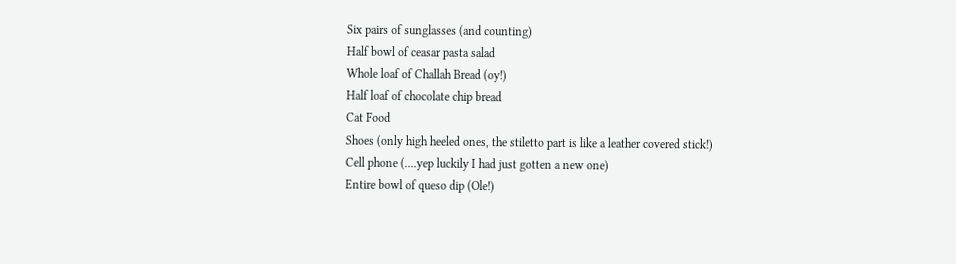Six pairs of sunglasses (and counting)
Half bowl of ceasar pasta salad
Whole loaf of Challah Bread (oy!)
Half loaf of chocolate chip bread
Cat Food
Shoes (only high heeled ones, the stiletto part is like a leather covered stick!)
Cell phone (....yep luckily I had just gotten a new one)
Entire bowl of queso dip (Ole!)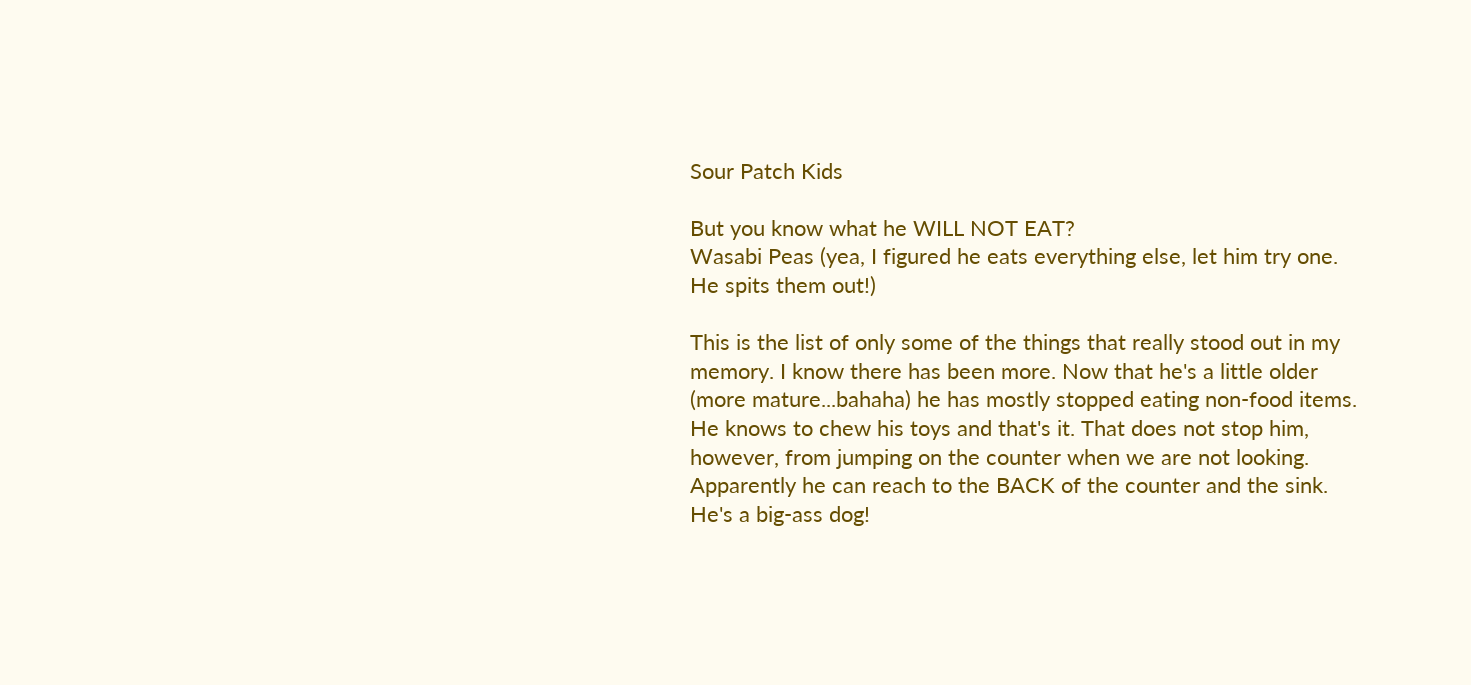Sour Patch Kids

But you know what he WILL NOT EAT?
Wasabi Peas (yea, I figured he eats everything else, let him try one. He spits them out!)

This is the list of only some of the things that really stood out in my memory. I know there has been more. Now that he's a little older (more mature...bahaha) he has mostly stopped eating non-food items. He knows to chew his toys and that's it. That does not stop him, however, from jumping on the counter when we are not looking. Apparently he can reach to the BACK of the counter and the sink. He's a big-ass dog!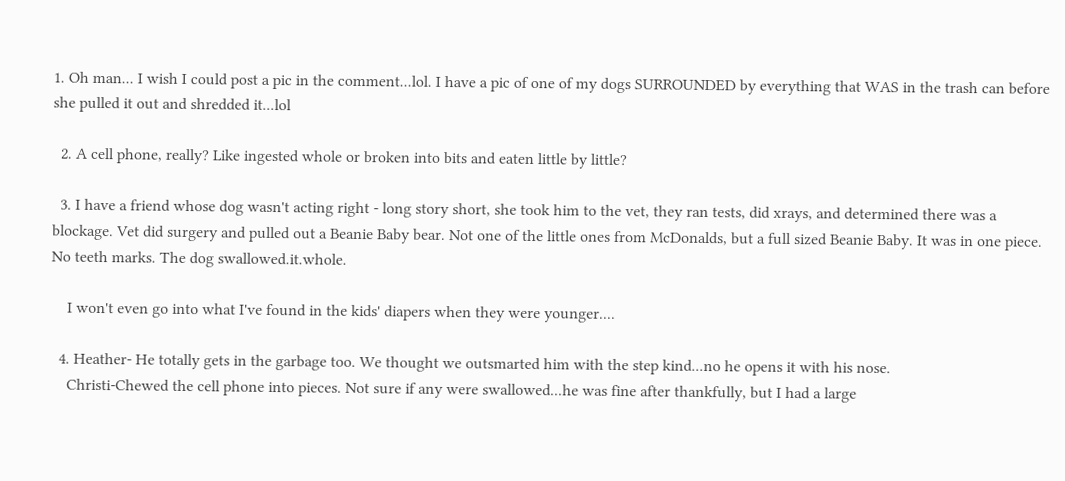1. Oh man... I wish I could post a pic in the comment...lol. I have a pic of one of my dogs SURROUNDED by everything that WAS in the trash can before she pulled it out and shredded it...lol

  2. A cell phone, really? Like ingested whole or broken into bits and eaten little by little?

  3. I have a friend whose dog wasn't acting right - long story short, she took him to the vet, they ran tests, did xrays, and determined there was a blockage. Vet did surgery and pulled out a Beanie Baby bear. Not one of the little ones from McDonalds, but a full sized Beanie Baby. It was in one piece. No teeth marks. The dog swallowed.it.whole.

    I won't even go into what I've found in the kids' diapers when they were younger....

  4. Heather- He totally gets in the garbage too. We thought we outsmarted him with the step kind...no he opens it with his nose.
    Christi-Chewed the cell phone into pieces. Not sure if any were swallowed...he was fine after thankfully, but I had a large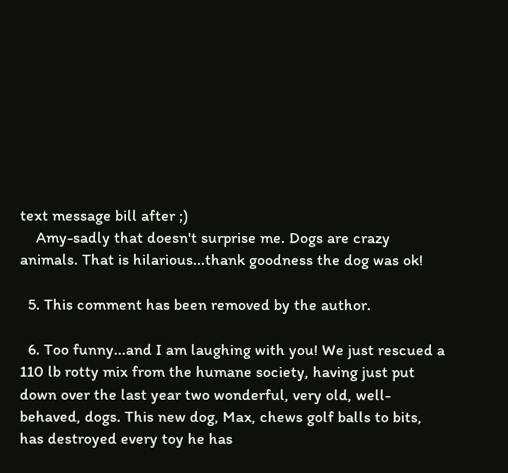text message bill after ;)
    Amy-sadly that doesn't surprise me. Dogs are crazy animals. That is hilarious...thank goodness the dog was ok!

  5. This comment has been removed by the author.

  6. Too funny...and I am laughing with you! We just rescued a 110 lb rotty mix from the humane society, having just put down over the last year two wonderful, very old, well-behaved, dogs. This new dog, Max, chews golf balls to bits, has destroyed every toy he has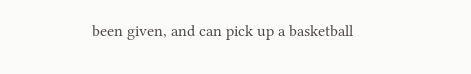been given, and can pick up a basketball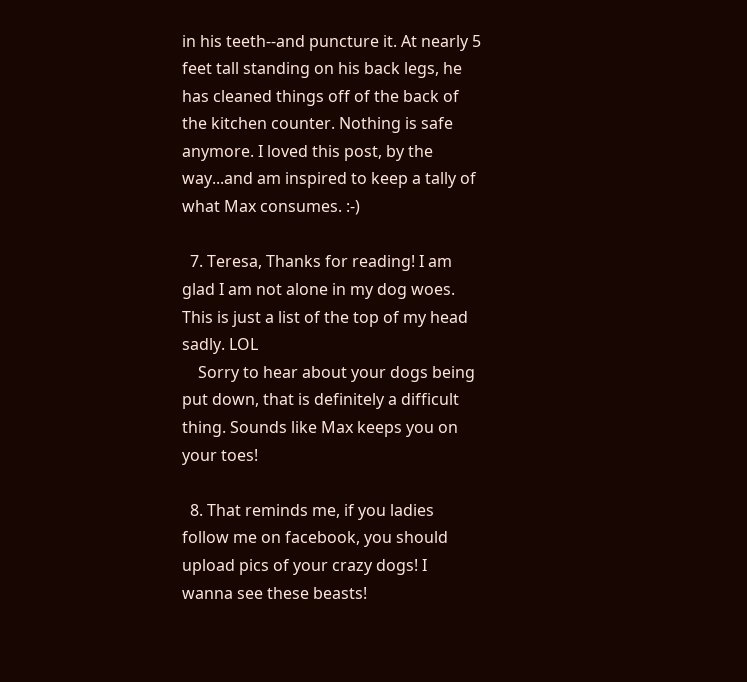in his teeth--and puncture it. At nearly 5 feet tall standing on his back legs, he has cleaned things off of the back of the kitchen counter. Nothing is safe anymore. I loved this post, by the way...and am inspired to keep a tally of what Max consumes. :-)

  7. Teresa, Thanks for reading! I am glad I am not alone in my dog woes. This is just a list of the top of my head sadly. LOL
    Sorry to hear about your dogs being put down, that is definitely a difficult thing. Sounds like Max keeps you on your toes!

  8. That reminds me, if you ladies follow me on facebook, you should upload pics of your crazy dogs! I wanna see these beasts!